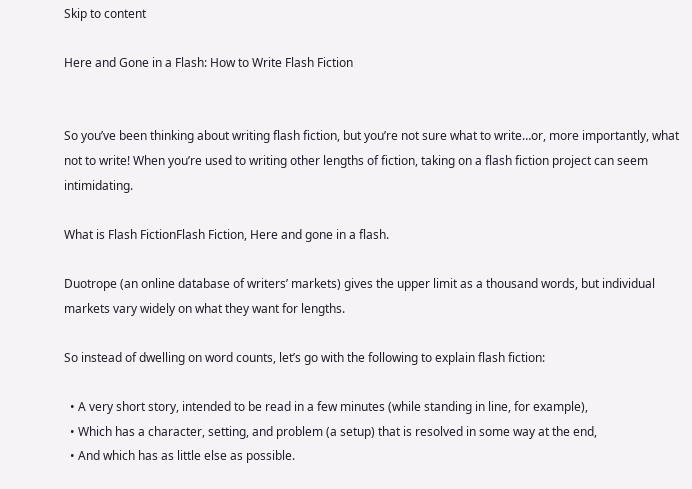Skip to content

Here and Gone in a Flash: How to Write Flash Fiction


So you’ve been thinking about writing flash fiction, but you’re not sure what to write…or, more importantly, what not to write! When you’re used to writing other lengths of fiction, taking on a flash fiction project can seem intimidating.

What is Flash FictionFlash Fiction, Here and gone in a flash.

Duotrope (an online database of writers’ markets) gives the upper limit as a thousand words, but individual markets vary widely on what they want for lengths.

So instead of dwelling on word counts, let’s go with the following to explain flash fiction:

  • A very short story, intended to be read in a few minutes (while standing in line, for example),
  • Which has a character, setting, and problem (a setup) that is resolved in some way at the end,
  • And which has as little else as possible.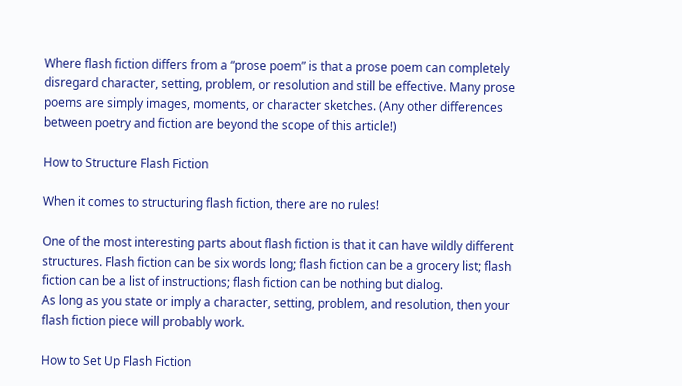Where flash fiction differs from a “prose poem” is that a prose poem can completely disregard character, setting, problem, or resolution and still be effective. Many prose poems are simply images, moments, or character sketches. (Any other differences between poetry and fiction are beyond the scope of this article!)

How to Structure Flash Fiction

When it comes to structuring flash fiction, there are no rules!

One of the most interesting parts about flash fiction is that it can have wildly different structures. Flash fiction can be six words long; flash fiction can be a grocery list; flash fiction can be a list of instructions; flash fiction can be nothing but dialog.
As long as you state or imply a character, setting, problem, and resolution, then your flash fiction piece will probably work.

How to Set Up Flash Fiction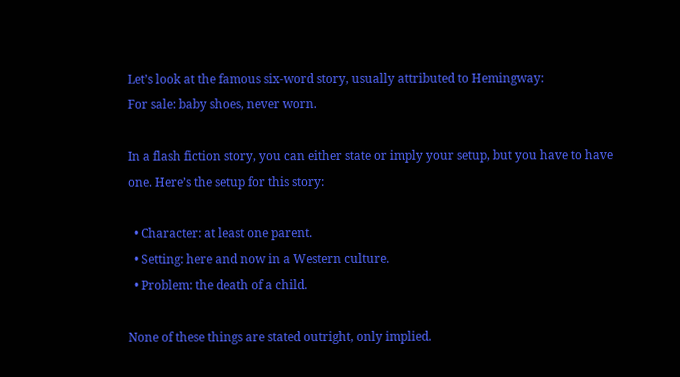Let’s look at the famous six-word story, usually attributed to Hemingway:
For sale: baby shoes, never worn.

In a flash fiction story, you can either state or imply your setup, but you have to have one. Here’s the setup for this story:

  • Character: at least one parent.
  • Setting: here and now in a Western culture.
  • Problem: the death of a child.

None of these things are stated outright, only implied.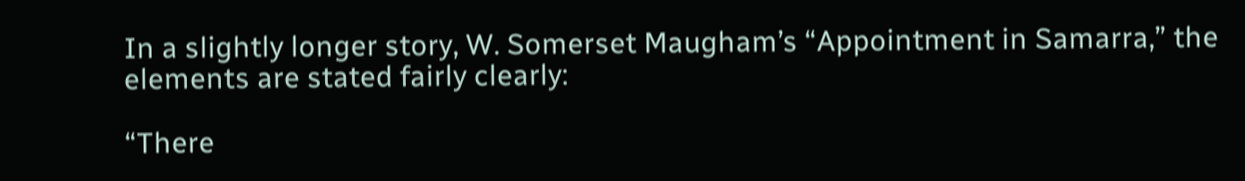In a slightly longer story, W. Somerset Maugham’s “Appointment in Samarra,” the elements are stated fairly clearly:

“There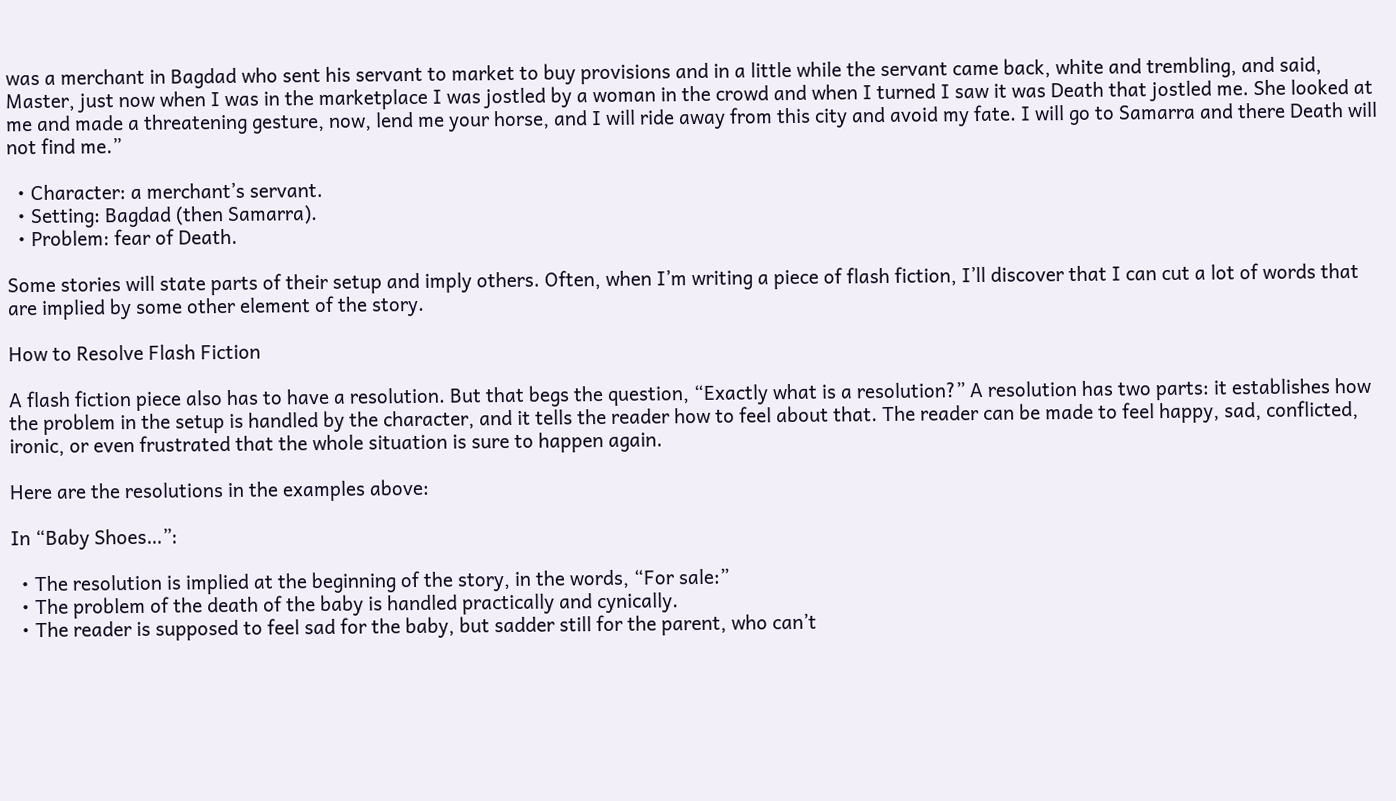was a merchant in Bagdad who sent his servant to market to buy provisions and in a little while the servant came back, white and trembling, and said, Master, just now when I was in the marketplace I was jostled by a woman in the crowd and when I turned I saw it was Death that jostled me. She looked at me and made a threatening gesture, now, lend me your horse, and I will ride away from this city and avoid my fate. I will go to Samarra and there Death will not find me.”

  • Character: a merchant’s servant.
  • Setting: Bagdad (then Samarra).
  • Problem: fear of Death.

Some stories will state parts of their setup and imply others. Often, when I’m writing a piece of flash fiction, I’ll discover that I can cut a lot of words that are implied by some other element of the story.

How to Resolve Flash Fiction

A flash fiction piece also has to have a resolution. But that begs the question, “Exactly what is a resolution?” A resolution has two parts: it establishes how the problem in the setup is handled by the character, and it tells the reader how to feel about that. The reader can be made to feel happy, sad, conflicted, ironic, or even frustrated that the whole situation is sure to happen again.

Here are the resolutions in the examples above:

In “Baby Shoes…”:

  • The resolution is implied at the beginning of the story, in the words, “For sale:”
  • The problem of the death of the baby is handled practically and cynically.
  • The reader is supposed to feel sad for the baby, but sadder still for the parent, who can’t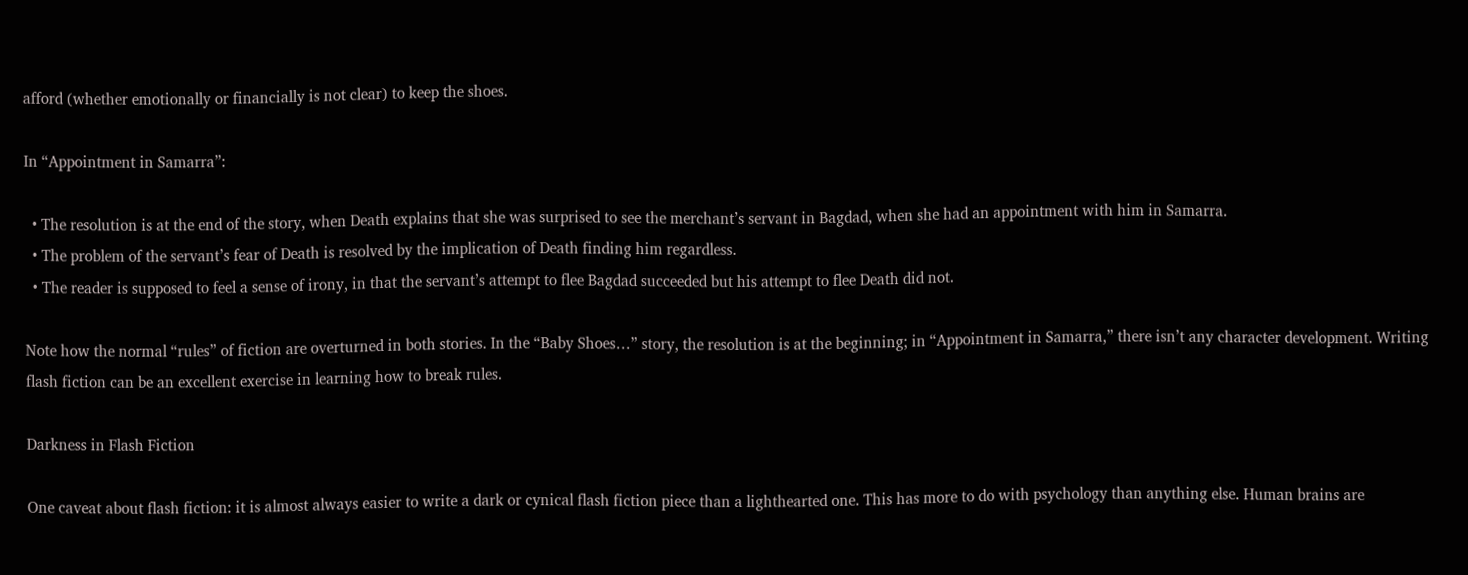afford (whether emotionally or financially is not clear) to keep the shoes.

In “Appointment in Samarra”:

  • The resolution is at the end of the story, when Death explains that she was surprised to see the merchant’s servant in Bagdad, when she had an appointment with him in Samarra.
  • The problem of the servant’s fear of Death is resolved by the implication of Death finding him regardless.
  • The reader is supposed to feel a sense of irony, in that the servant’s attempt to flee Bagdad succeeded but his attempt to flee Death did not.

Note how the normal “rules” of fiction are overturned in both stories. In the “Baby Shoes…” story, the resolution is at the beginning; in “Appointment in Samarra,” there isn’t any character development. Writing flash fiction can be an excellent exercise in learning how to break rules.

Darkness in Flash Fiction

One caveat about flash fiction: it is almost always easier to write a dark or cynical flash fiction piece than a lighthearted one. This has more to do with psychology than anything else. Human brains are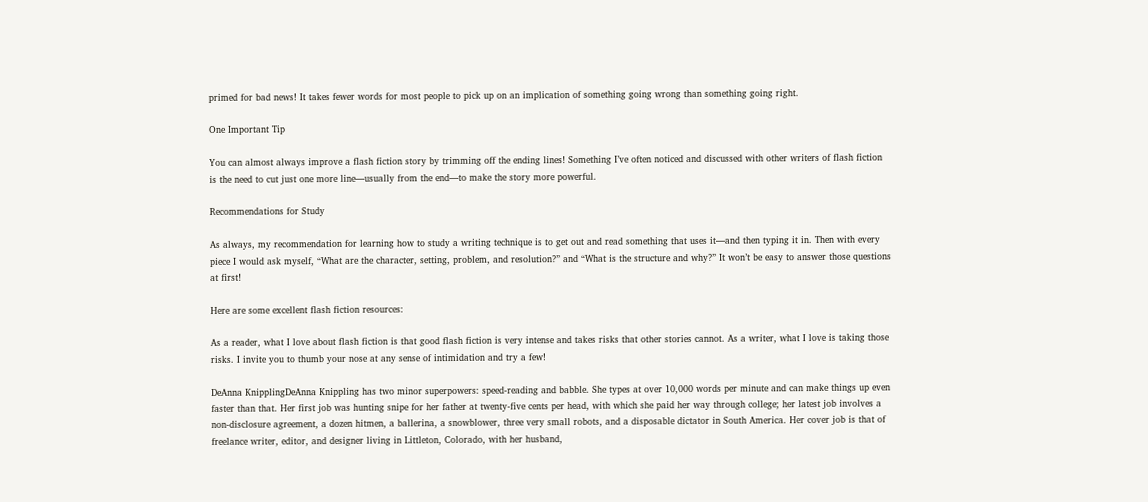primed for bad news! It takes fewer words for most people to pick up on an implication of something going wrong than something going right.

One Important Tip

You can almost always improve a flash fiction story by trimming off the ending lines! Something I’ve often noticed and discussed with other writers of flash fiction is the need to cut just one more line—usually from the end—to make the story more powerful.

Recommendations for Study

As always, my recommendation for learning how to study a writing technique is to get out and read something that uses it—and then typing it in. Then with every piece I would ask myself, “What are the character, setting, problem, and resolution?” and “What is the structure and why?” It won’t be easy to answer those questions at first!

Here are some excellent flash fiction resources:

As a reader, what I love about flash fiction is that good flash fiction is very intense and takes risks that other stories cannot. As a writer, what I love is taking those risks. I invite you to thumb your nose at any sense of intimidation and try a few!

DeAnna KnipplingDeAnna Knippling has two minor superpowers: speed-reading and babble. She types at over 10,000 words per minute and can make things up even faster than that. Her first job was hunting snipe for her father at twenty-five cents per head, with which she paid her way through college; her latest job involves a non-disclosure agreement, a dozen hitmen, a ballerina, a snowblower, three very small robots, and a disposable dictator in South America. Her cover job is that of freelance writer, editor, and designer living in Littleton, Colorado, with her husband,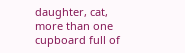daughter, cat, more than one cupboard full of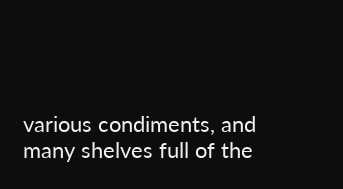various condiments, and many shelves full of the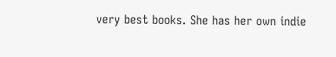very best books. She has her own indie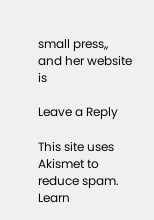small press,, and her website is

Leave a Reply

This site uses Akismet to reduce spam. Learn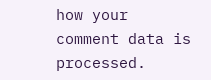how your comment data is processed.